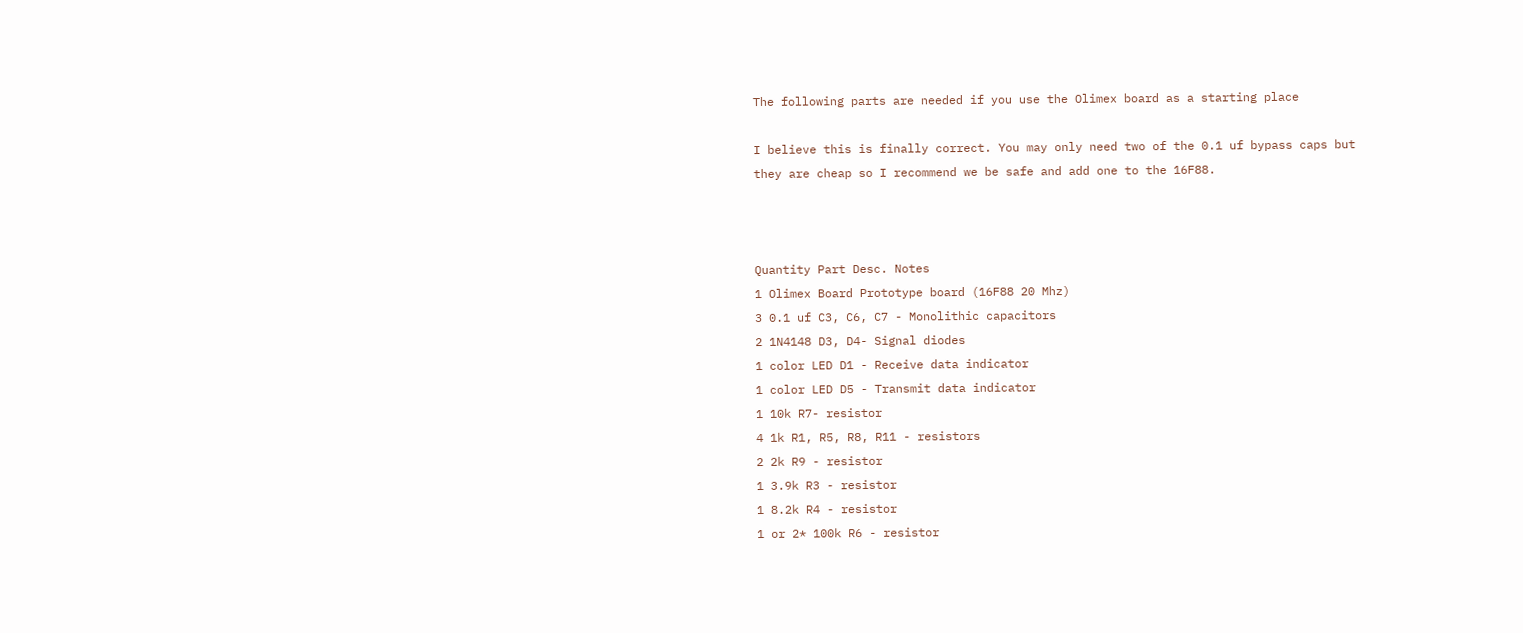The following parts are needed if you use the Olimex board as a starting place

I believe this is finally correct. You may only need two of the 0.1 uf bypass caps but they are cheap so I recommend we be safe and add one to the 16F88.



Quantity Part Desc. Notes
1 Olimex Board Prototype board (16F88 20 Mhz)
3 0.1 uf C3, C6, C7 - Monolithic capacitors
2 1N4148 D3, D4- Signal diodes
1 color LED D1 - Receive data indicator
1 color LED D5 - Transmit data indicator
1 10k R7- resistor
4 1k R1, R5, R8, R11 - resistors
2 2k R9 - resistor
1 3.9k R3 - resistor
1 8.2k R4 - resistor
1 or 2* 100k R6 - resistor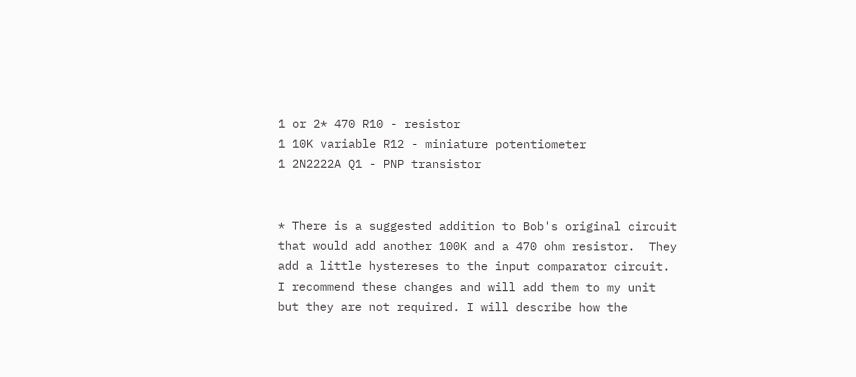1 or 2* 470 R10 - resistor
1 10K variable R12 - miniature potentiometer
1 2N2222A Q1 - PNP transistor


* There is a suggested addition to Bob's original circuit that would add another 100K and a 470 ohm resistor.  They add a little hystereses to the input comparator circuit. I recommend these changes and will add them to my unit but they are not required. I will describe how the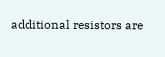additional resistors are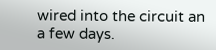wired into the circuit an a few days.